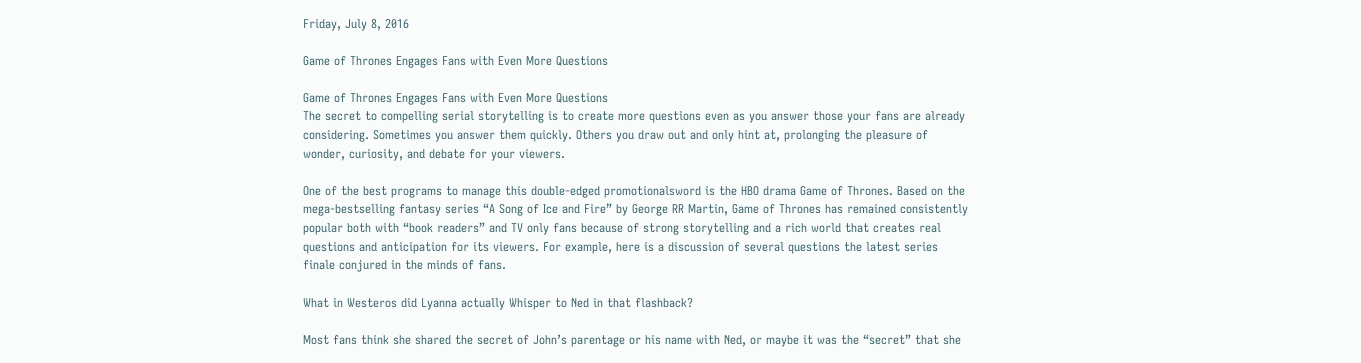Friday, July 8, 2016

Game of Thrones Engages Fans with Even More Questions

Game of Thrones Engages Fans with Even More Questions
The secret to compelling serial storytelling is to create more questions even as you answer those your fans are already considering. Sometimes you answer them quickly. Others you draw out and only hint at, prolonging the pleasure of wonder, curiosity, and debate for your viewers.

One of the best programs to manage this double-edged promotionalsword is the HBO drama Game of Thrones. Based on the mega-bestselling fantasy series “A Song of Ice and Fire” by George RR Martin, Game of Thrones has remained consistently popular both with “book readers” and TV only fans because of strong storytelling and a rich world that creates real questions and anticipation for its viewers. For example, here is a discussion of several questions the latest series finale conjured in the minds of fans.

What in Westeros did Lyanna actually Whisper to Ned in that flashback?

Most fans think she shared the secret of John’s parentage or his name with Ned, or maybe it was the “secret” that she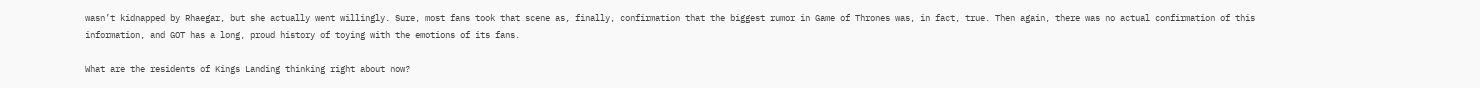wasn’t kidnapped by Rhaegar, but she actually went willingly. Sure, most fans took that scene as, finally, confirmation that the biggest rumor in Game of Thrones was, in fact, true. Then again, there was no actual confirmation of this information, and GOT has a long, proud history of toying with the emotions of its fans.

What are the residents of Kings Landing thinking right about now?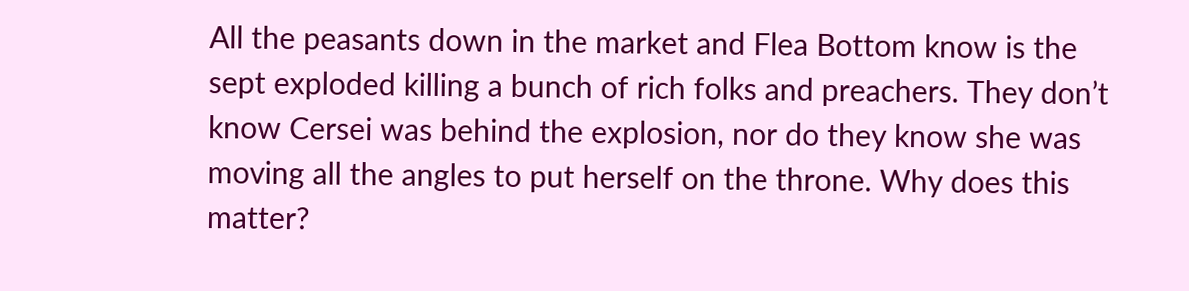All the peasants down in the market and Flea Bottom know is the sept exploded killing a bunch of rich folks and preachers. They don’t know Cersei was behind the explosion, nor do they know she was moving all the angles to put herself on the throne. Why does this matter?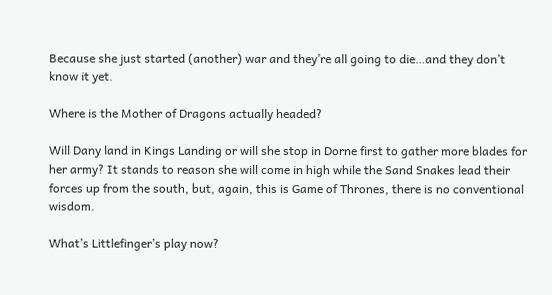Because she just started (another) war and they’re all going to die…and they don’t know it yet.

Where is the Mother of Dragons actually headed?

Will Dany land in Kings Landing or will she stop in Dorne first to gather more blades for her army? It stands to reason she will come in high while the Sand Snakes lead their forces up from the south, but, again, this is Game of Thrones, there is no conventional wisdom.

What’s Littlefinger’s play now?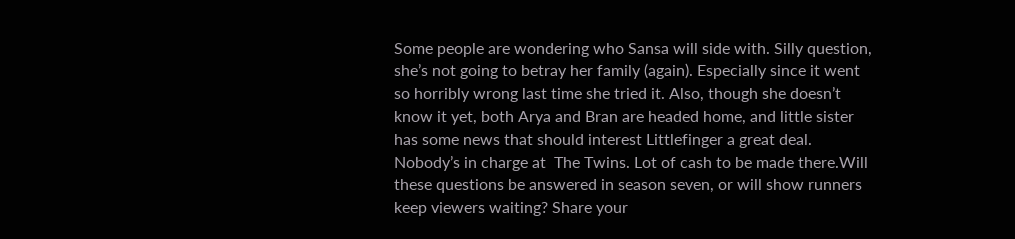Some people are wondering who Sansa will side with. Silly question, she’s not going to betray her family (again). Especially since it went so horribly wrong last time she tried it. Also, though she doesn’t know it yet, both Arya and Bran are headed home, and little sister has some news that should interest Littlefinger a great deal. Nobody’s in charge at  The Twins. Lot of cash to be made there.Will these questions be answered in season seven, or will show runners keep viewers waiting? Share your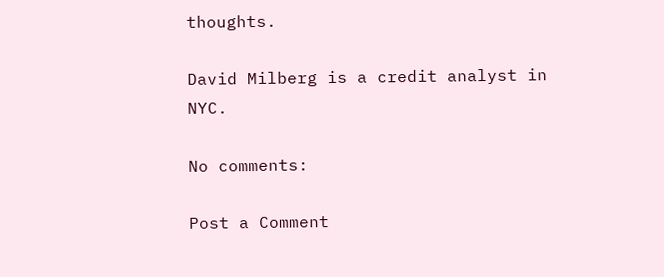thoughts.

David Milberg is a credit analyst in NYC.

No comments:

Post a Comment